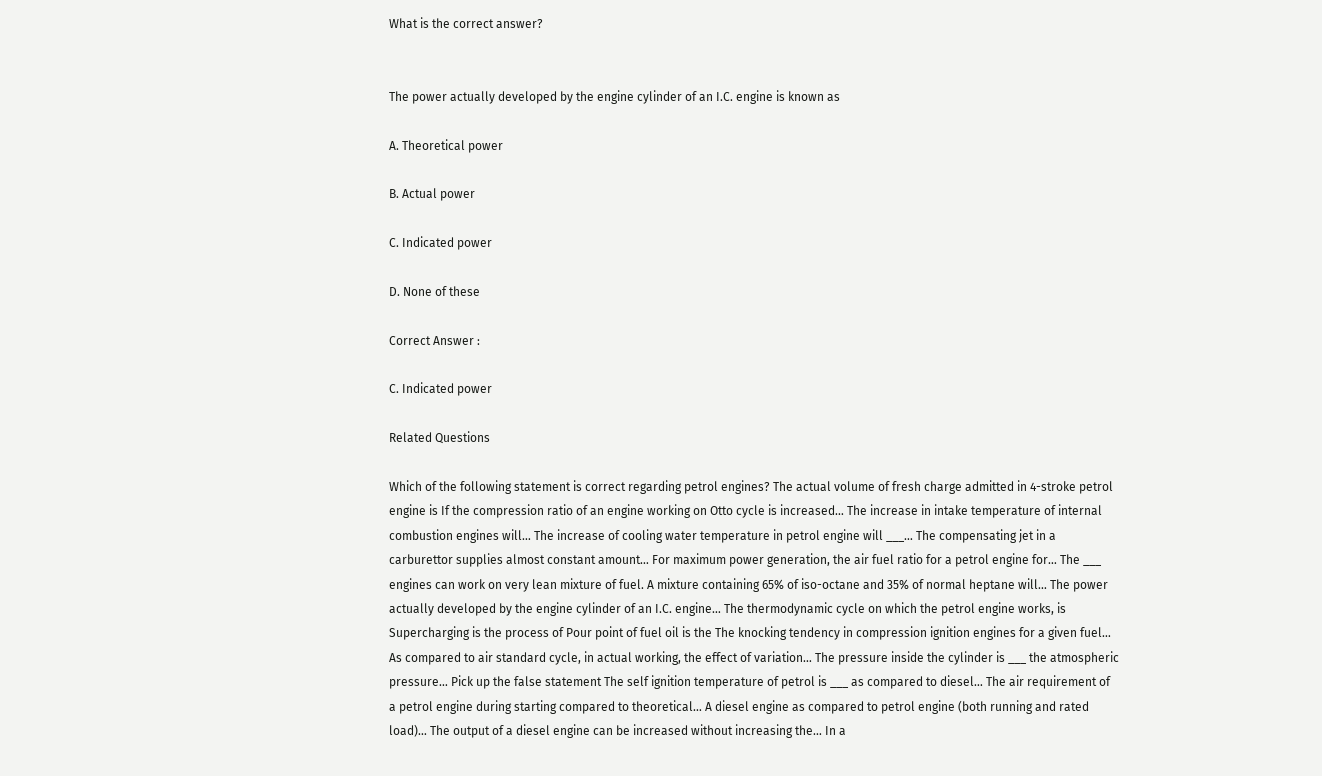What is the correct answer?


The power actually developed by the engine cylinder of an I.C. engine is known as

A. Theoretical power

B. Actual power

C. Indicated power

D. None of these

Correct Answer :

C. Indicated power

Related Questions

Which of the following statement is correct regarding petrol engines? The actual volume of fresh charge admitted in 4-stroke petrol engine is If the compression ratio of an engine working on Otto cycle is increased… The increase in intake temperature of internal combustion engines will… The increase of cooling water temperature in petrol engine will ___… The compensating jet in a carburettor supplies almost constant amount… For maximum power generation, the air fuel ratio for a petrol engine for… The ___ engines can work on very lean mixture of fuel. A mixture containing 65% of iso-octane and 35% of normal heptane will… The power actually developed by the engine cylinder of an I.C. engine… The thermodynamic cycle on which the petrol engine works, is Supercharging is the process of Pour point of fuel oil is the The knocking tendency in compression ignition engines for a given fuel… As compared to air standard cycle, in actual working, the effect of variation… The pressure inside the cylinder is ___ the atmospheric pressure… Pick up the false statement The self ignition temperature of petrol is ___ as compared to diesel… The air requirement of a petrol engine during starting compared to theoretical… A diesel engine as compared to petrol engine (both running and rated load)… The output of a diesel engine can be increased without increasing the… In a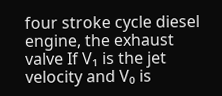four stroke cycle diesel engine, the exhaust valve If V₁ is the jet velocity and V₀ is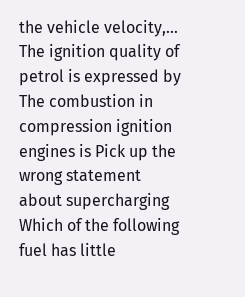the vehicle velocity,… The ignition quality of petrol is expressed by The combustion in compression ignition engines is Pick up the wrong statement about supercharging Which of the following fuel has little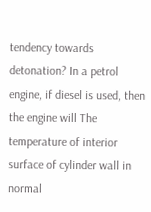tendency towards detonation? In a petrol engine, if diesel is used, then the engine will The temperature of interior surface of cylinder wall in normal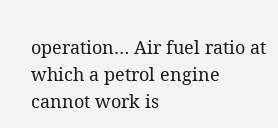operation… Air fuel ratio at which a petrol engine cannot work is